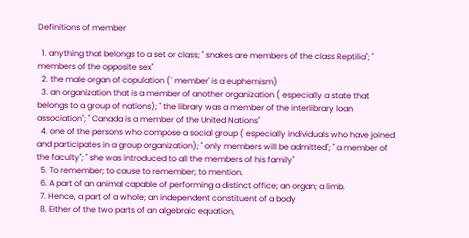Definitions of member

  1. anything that belongs to a set or class; " snakes are members of the class Reptilia"; " members of the opposite sex"
  2. the male organ of copulation (` member' is a euphemism)
  3. an organization that is a member of another organization ( especially a state that belongs to a group of nations); " the library was a member of the interlibrary loan association"; " Canada is a member of the United Nations"
  4. one of the persons who compose a social group ( especially individuals who have joined and participates in a group organization); " only members will be admitted"; " a member of the faculty"; " she was introduced to all the members of his family"
  5. To remember; to cause to remember; to mention.
  6. A part of an animal capable of performing a distinct office; an organ; a limb.
  7. Hence, a part of a whole; an independent constituent of a body
  8. Either of the two parts of an algebraic equation,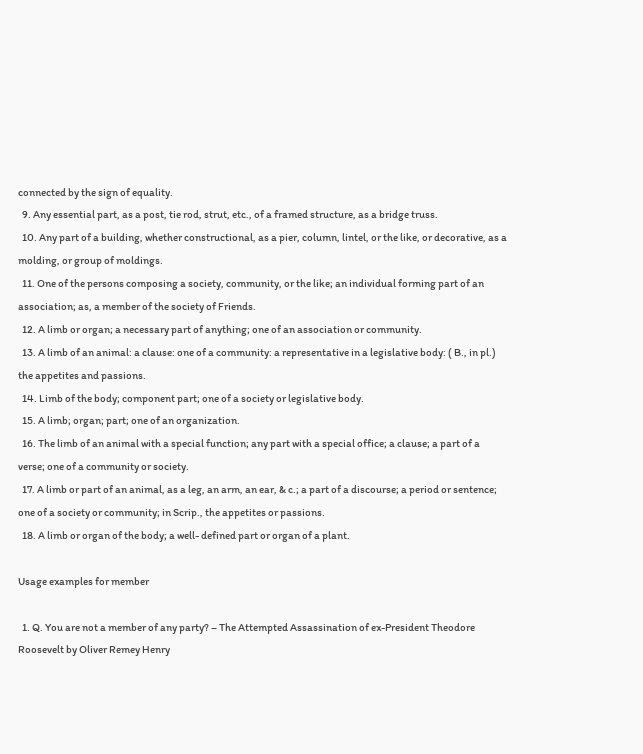connected by the sign of equality.
  9. Any essential part, as a post, tie rod, strut, etc., of a framed structure, as a bridge truss.
  10. Any part of a building, whether constructional, as a pier, column, lintel, or the like, or decorative, as a molding, or group of moldings.
  11. One of the persons composing a society, community, or the like; an individual forming part of an association; as, a member of the society of Friends.
  12. A limb or organ; a necessary part of anything; one of an association or community.
  13. A limb of an animal: a clause: one of a community: a representative in a legislative body: ( B., in pl.) the appetites and passions.
  14. Limb of the body; component part; one of a society or legislative body.
  15. A limb; organ; part; one of an organization.
  16. The limb of an animal with a special function; any part with a special office; a clause; a part of a verse; one of a community or society.
  17. A limb or part of an animal, as a leg, an arm, an ear, & c.; a part of a discourse; a period or sentence; one of a society or community; in Scrip., the appetites or passions.
  18. A limb or organ of the body; a well- defined part or organ of a plant.

Usage examples for member

  1. Q. You are not a member of any party? – The Attempted Assassination of ex-President Theodore Roosevelt by Oliver Remey Henry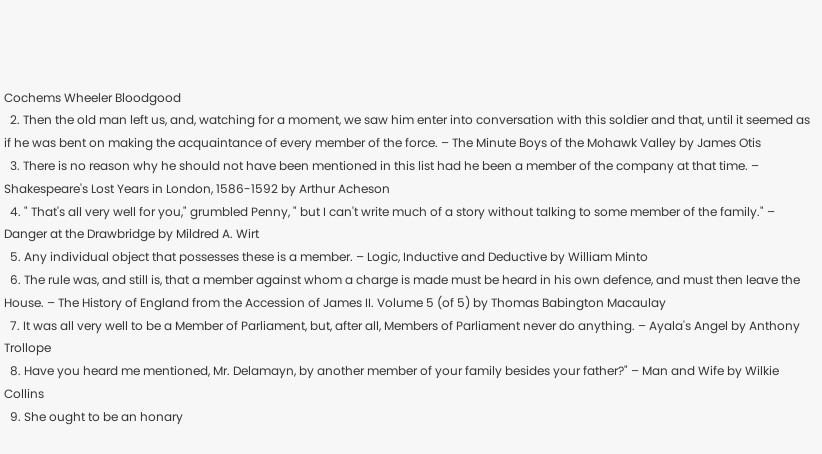Cochems Wheeler Bloodgood
  2. Then the old man left us, and, watching for a moment, we saw him enter into conversation with this soldier and that, until it seemed as if he was bent on making the acquaintance of every member of the force. – The Minute Boys of the Mohawk Valley by James Otis
  3. There is no reason why he should not have been mentioned in this list had he been a member of the company at that time. – Shakespeare's Lost Years in London, 1586-1592 by Arthur Acheson
  4. " That's all very well for you," grumbled Penny, " but I can't write much of a story without talking to some member of the family." – Danger at the Drawbridge by Mildred A. Wirt
  5. Any individual object that possesses these is a member. – Logic, Inductive and Deductive by William Minto
  6. The rule was, and still is, that a member against whom a charge is made must be heard in his own defence, and must then leave the House. – The History of England from the Accession of James II. Volume 5 (of 5) by Thomas Babington Macaulay
  7. It was all very well to be a Member of Parliament, but, after all, Members of Parliament never do anything. – Ayala's Angel by Anthony Trollope
  8. Have you heard me mentioned, Mr. Delamayn, by another member of your family besides your father?" – Man and Wife by Wilkie Collins
  9. She ought to be an honary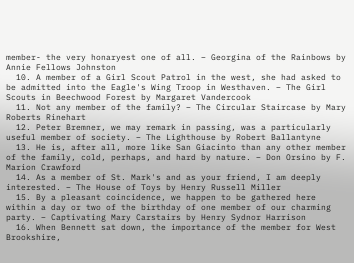member- the very honaryest one of all. – Georgina of the Rainbows by Annie Fellows Johnston
  10. A member of a Girl Scout Patrol in the west, she had asked to be admitted into the Eagle's Wing Troop in Westhaven. – The Girl Scouts in Beechwood Forest by Margaret Vandercook
  11. Not any member of the family? – The Circular Staircase by Mary Roberts Rinehart
  12. Peter Bremner, we may remark in passing, was a particularly useful member of society. – The Lighthouse by Robert Ballantyne
  13. He is, after all, more like San Giacinto than any other member of the family, cold, perhaps, and hard by nature. – Don Orsino by F. Marion Crawford
  14. As a member of St. Mark's and as your friend, I am deeply interested. – The House of Toys by Henry Russell Miller
  15. By a pleasant coincidence, we happen to be gathered here within a day or two of the birthday of one member of our charming party. – Captivating Mary Carstairs by Henry Sydnor Harrison
  16. When Bennett sat down, the importance of the member for West Brookshire,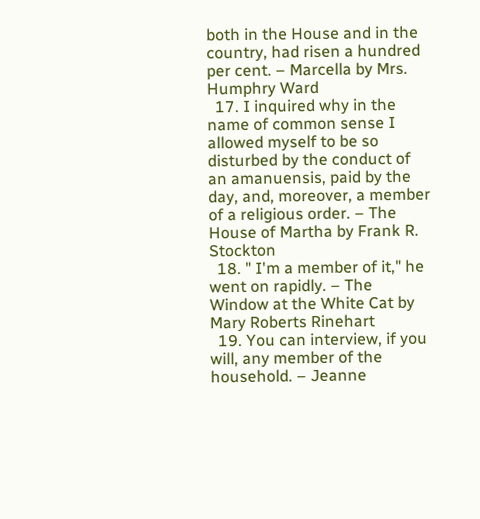both in the House and in the country, had risen a hundred per cent. – Marcella by Mrs. Humphry Ward
  17. I inquired why in the name of common sense I allowed myself to be so disturbed by the conduct of an amanuensis, paid by the day, and, moreover, a member of a religious order. – The House of Martha by Frank R. Stockton
  18. " I'm a member of it," he went on rapidly. – The Window at the White Cat by Mary Roberts Rinehart
  19. You can interview, if you will, any member of the household. – Jeanne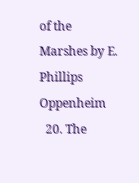of the Marshes by E. Phillips Oppenheim
  20. The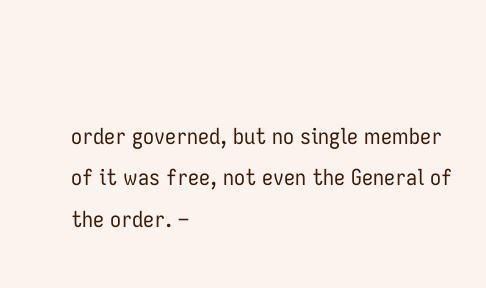order governed, but no single member of it was free, not even the General of the order. –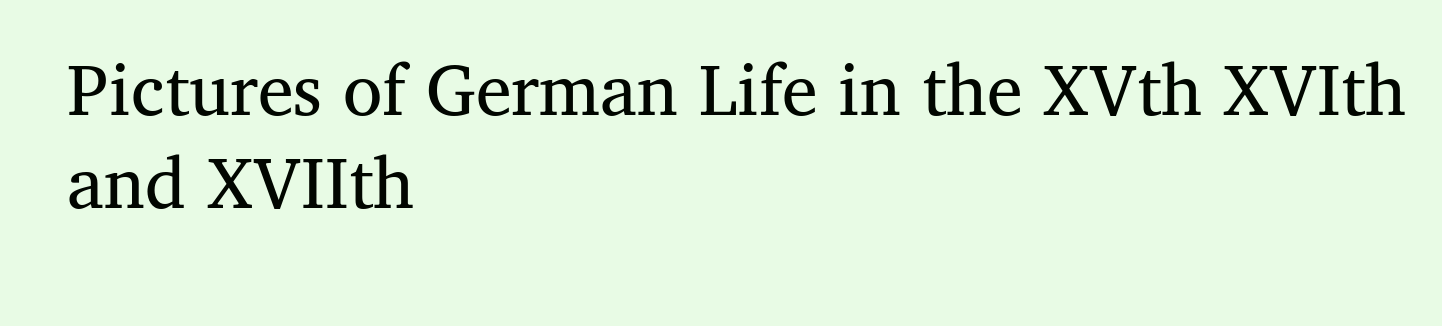Pictures of German Life in the XVth XVIth and XVIIth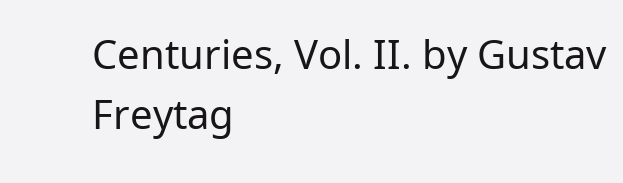Centuries, Vol. II. by Gustav Freytag